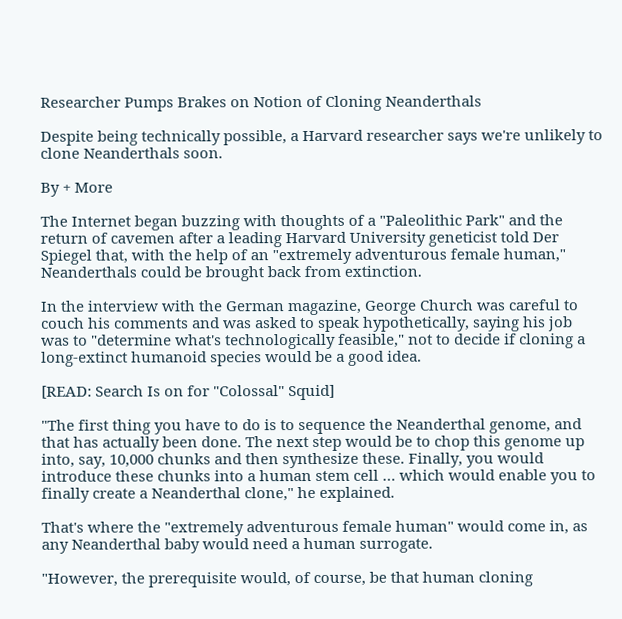Researcher Pumps Brakes on Notion of Cloning Neanderthals

Despite being technically possible, a Harvard researcher says we're unlikely to clone Neanderthals soon.

By + More

The Internet began buzzing with thoughts of a "Paleolithic Park" and the return of cavemen after a leading Harvard University geneticist told Der Spiegel that, with the help of an "extremely adventurous female human," Neanderthals could be brought back from extinction.

In the interview with the German magazine, George Church was careful to couch his comments and was asked to speak hypothetically, saying his job was to "determine what's technologically feasible," not to decide if cloning a long-extinct humanoid species would be a good idea.

[READ: Search Is on for "Colossal" Squid]

"The first thing you have to do is to sequence the Neanderthal genome, and that has actually been done. The next step would be to chop this genome up into, say, 10,000 chunks and then synthesize these. Finally, you would introduce these chunks into a human stem cell … which would enable you to finally create a Neanderthal clone," he explained.

That's where the "extremely adventurous female human" would come in, as any Neanderthal baby would need a human surrogate.

"However, the prerequisite would, of course, be that human cloning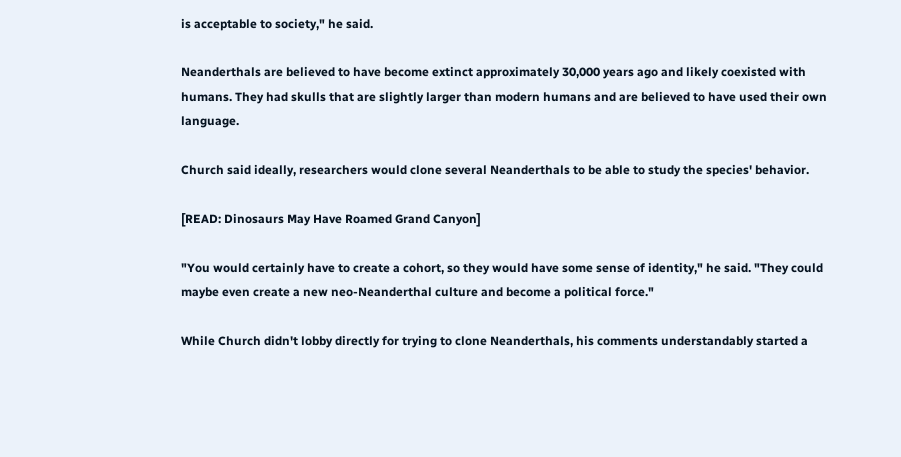is acceptable to society," he said.

Neanderthals are believed to have become extinct approximately 30,000 years ago and likely coexisted with humans. They had skulls that are slightly larger than modern humans and are believed to have used their own language.

Church said ideally, researchers would clone several Neanderthals to be able to study the species' behavior.

[READ: Dinosaurs May Have Roamed Grand Canyon]

"You would certainly have to create a cohort, so they would have some sense of identity," he said. "They could maybe even create a new neo-Neanderthal culture and become a political force."

While Church didn't lobby directly for trying to clone Neanderthals, his comments understandably started a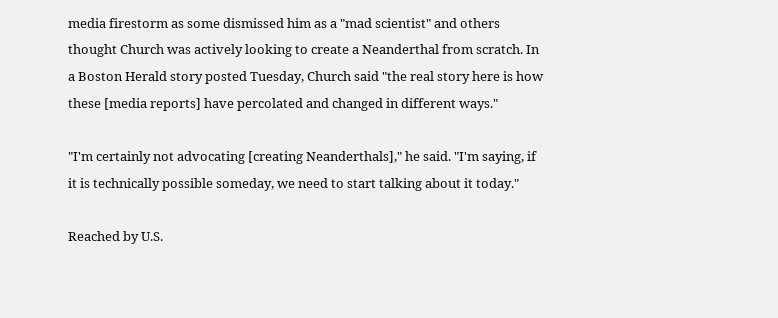media firestorm as some dismissed him as a "mad scientist" and others thought Church was actively looking to create a Neanderthal from scratch. In a Boston Herald story posted Tuesday, Church said "the real story here is how these [media reports] have percolated and changed in different ways."

"I'm certainly not advocating [creating Neanderthals]," he said. "I'm saying, if it is technically possible someday, we need to start talking about it today."

Reached by U.S.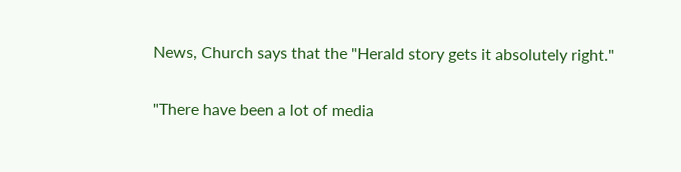News, Church says that the "Herald story gets it absolutely right."

"There have been a lot of media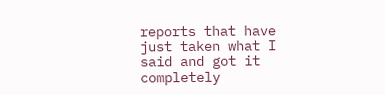reports that have just taken what I said and got it completely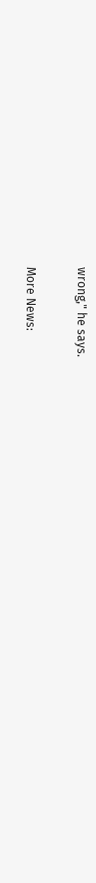wrong," he says.

More News: